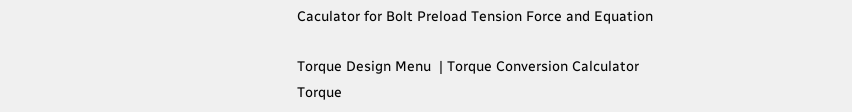Caculator for Bolt Preload Tension Force and Equation

Torque Design Menu  | Torque Conversion Calculator
Torque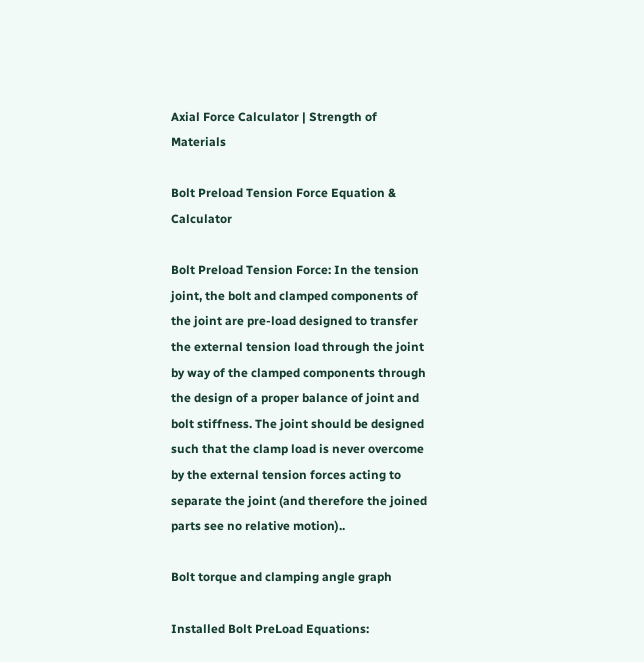Axial Force Calculator | Strength of Materials

Bolt Preload Tension Force Equation & Calculator

Bolt Preload Tension Force: In the tension joint, the bolt and clamped components of the joint are pre-load designed to transfer the external tension load through the joint by way of the clamped components through the design of a proper balance of joint and bolt stiffness. The joint should be designed such that the clamp load is never overcome by the external tension forces acting to separate the joint (and therefore the joined parts see no relative motion)..

Bolt torque and clamping angle graph

Installed Bolt PreLoad Equations: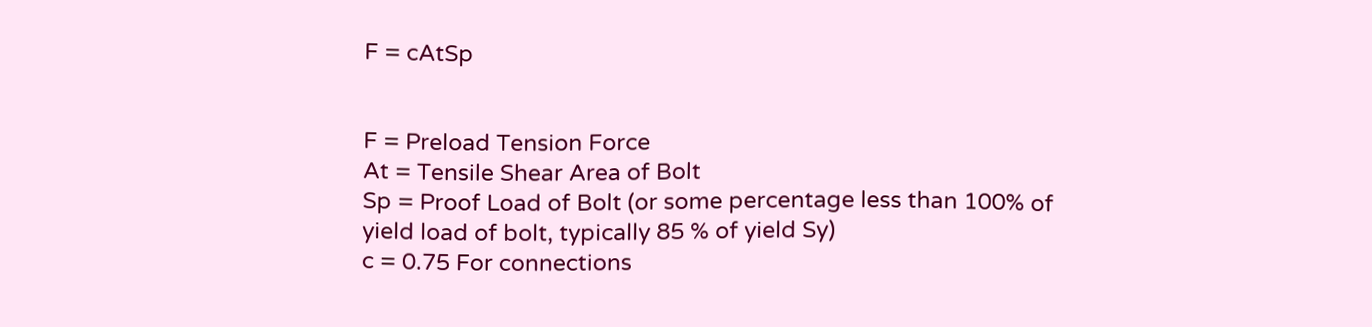F = cAtSp


F = Preload Tension Force
At = Tensile Shear Area of Bolt
Sp = Proof Load of Bolt (or some percentage less than 100% of yield load of bolt, typically 85 % of yield Sy)
c = 0.75 For connections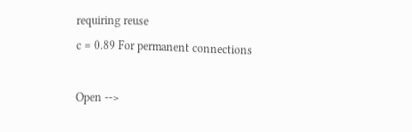requiring reuse
c = 0.89 For permanent connections

Open -->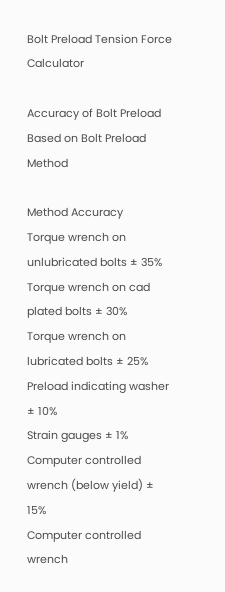Bolt Preload Tension Force Calculator

Accuracy of Bolt Preload Based on Bolt Preload Method

Method Accuracy
Torque wrench on unlubricated bolts ± 35%
Torque wrench on cad plated bolts ± 30%
Torque wrench on lubricated bolts ± 25%
Preload indicating washer ± 10%
Strain gauges ± 1%
Computer controlled wrench (below yield) ± 15%
Computer controlled wrench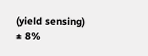(yield sensing) ± 8%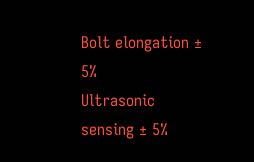Bolt elongation ± 5%
Ultrasonic sensing ± 5%